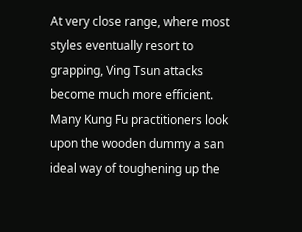At very close range, where most styles eventually resort to grapping, Ving Tsun attacks become much more efficient. Many Kung Fu practitioners look upon the wooden dummy a san ideal way of toughening up the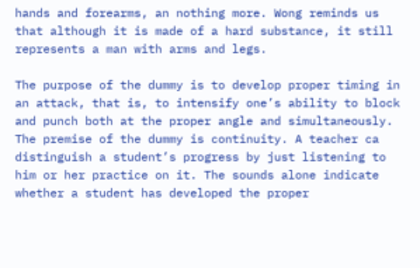hands and forearms, an nothing more. Wong reminds us that although it is made of a hard substance, it still represents a man with arms and legs.

The purpose of the dummy is to develop proper timing in an attack, that is, to intensify one’s ability to block and punch both at the proper angle and simultaneously. The premise of the dummy is continuity. A teacher ca distinguish a student’s progress by just listening to him or her practice on it. The sounds alone indicate whether a student has developed the proper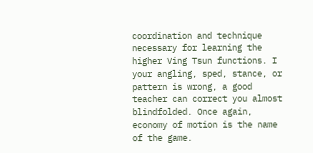coordination and technique necessary for learning the higher Ving Tsun functions. I your angling, sped, stance, or pattern is wrong, a good teacher can correct you almost blindfolded. Once again, economy of motion is the name of the game.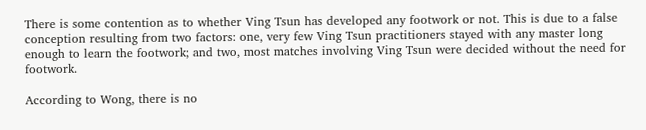There is some contention as to whether Ving Tsun has developed any footwork or not. This is due to a false conception resulting from two factors: one, very few Ving Tsun practitioners stayed with any master long enough to learn the footwork; and two, most matches involving Ving Tsun were decided without the need for footwork.

According to Wong, there is no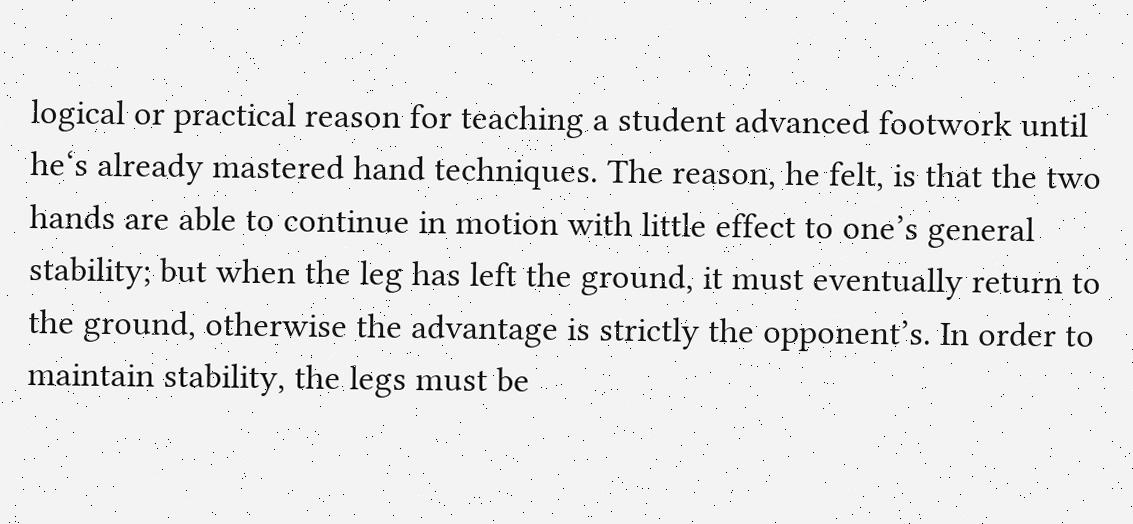logical or practical reason for teaching a student advanced footwork until he‘s already mastered hand techniques. The reason, he felt, is that the two hands are able to continue in motion with little effect to one’s general stability; but when the leg has left the ground, it must eventually return to the ground, otherwise the advantage is strictly the opponent’s. In order to maintain stability, the legs must be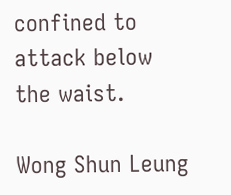confined to attack below the waist.

Wong Shun Leung